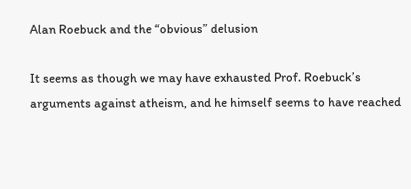Alan Roebuck and the “obvious” delusion

It seems as though we may have exhausted Prof. Roebuck’s arguments against atheism, and he himself seems to have reached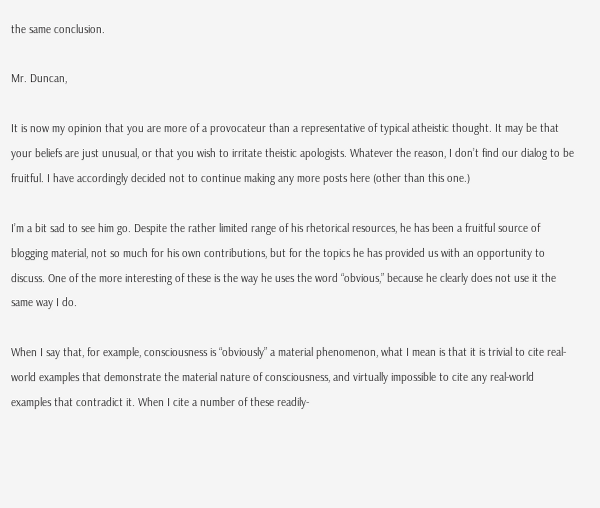the same conclusion.

Mr. Duncan,

It is now my opinion that you are more of a provocateur than a representative of typical atheistic thought. It may be that your beliefs are just unusual, or that you wish to irritate theistic apologists. Whatever the reason, I don’t find our dialog to be fruitful. I have accordingly decided not to continue making any more posts here (other than this one.)

I’m a bit sad to see him go. Despite the rather limited range of his rhetorical resources, he has been a fruitful source of blogging material, not so much for his own contributions, but for the topics he has provided us with an opportunity to discuss. One of the more interesting of these is the way he uses the word “obvious,” because he clearly does not use it the same way I do.

When I say that, for example, consciousness is “obviously” a material phenomenon, what I mean is that it is trivial to cite real-world examples that demonstrate the material nature of consciousness, and virtually impossible to cite any real-world examples that contradict it. When I cite a number of these readily-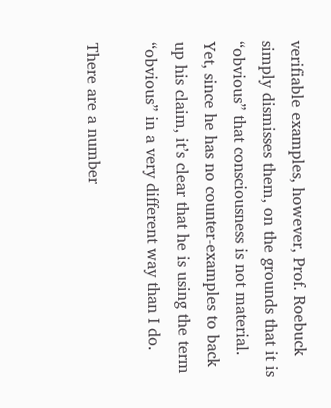verifiable examples, however, Prof. Roebuck simply dismisses them, on the grounds that it is “obvious” that consciousness is not material. Yet, since he has no counter-examples to back up his claim, it’s clear that he is using the term “obvious” in a very different way than I do.

There are a number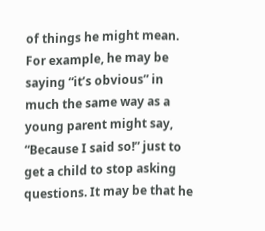of things he might mean. For example, he may be saying “it’s obvious” in much the same way as a young parent might say, “Because I said so!” just to get a child to stop asking questions. It may be that he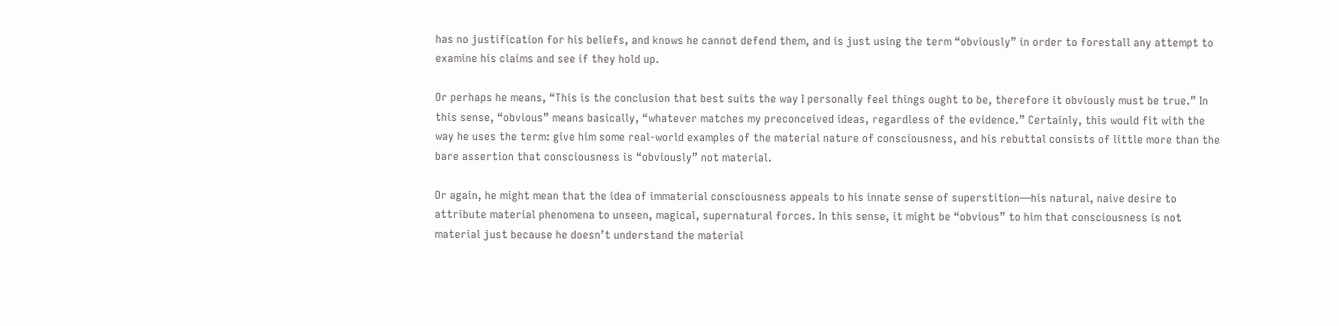has no justification for his beliefs, and knows he cannot defend them, and is just using the term “obviously” in order to forestall any attempt to examine his claims and see if they hold up.

Or perhaps he means, “This is the conclusion that best suits the way I personally feel things ought to be, therefore it obviously must be true.” In this sense, “obvious” means basically, “whatever matches my preconceived ideas, regardless of the evidence.” Certainly, this would fit with the way he uses the term: give him some real-world examples of the material nature of consciousness, and his rebuttal consists of little more than the bare assertion that consciousness is “obviously” not material.

Or again, he might mean that the idea of immaterial consciousness appeals to his innate sense of superstition—his natural, naive desire to attribute material phenomena to unseen, magical, supernatural forces. In this sense, it might be “obvious” to him that consciousness is not material just because he doesn’t understand the material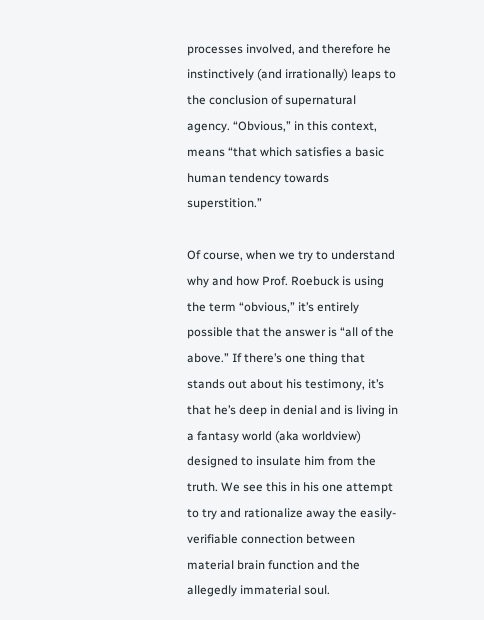processes involved, and therefore he instinctively (and irrationally) leaps to the conclusion of supernatural agency. “Obvious,” in this context, means “that which satisfies a basic human tendency towards superstition.”

Of course, when we try to understand why and how Prof. Roebuck is using the term “obvious,” it’s entirely possible that the answer is “all of the above.” If there’s one thing that stands out about his testimony, it’s that he’s deep in denial and is living in a fantasy world (aka worldview) designed to insulate him from the truth. We see this in his one attempt to try and rationalize away the easily-verifiable connection between material brain function and the allegedly immaterial soul.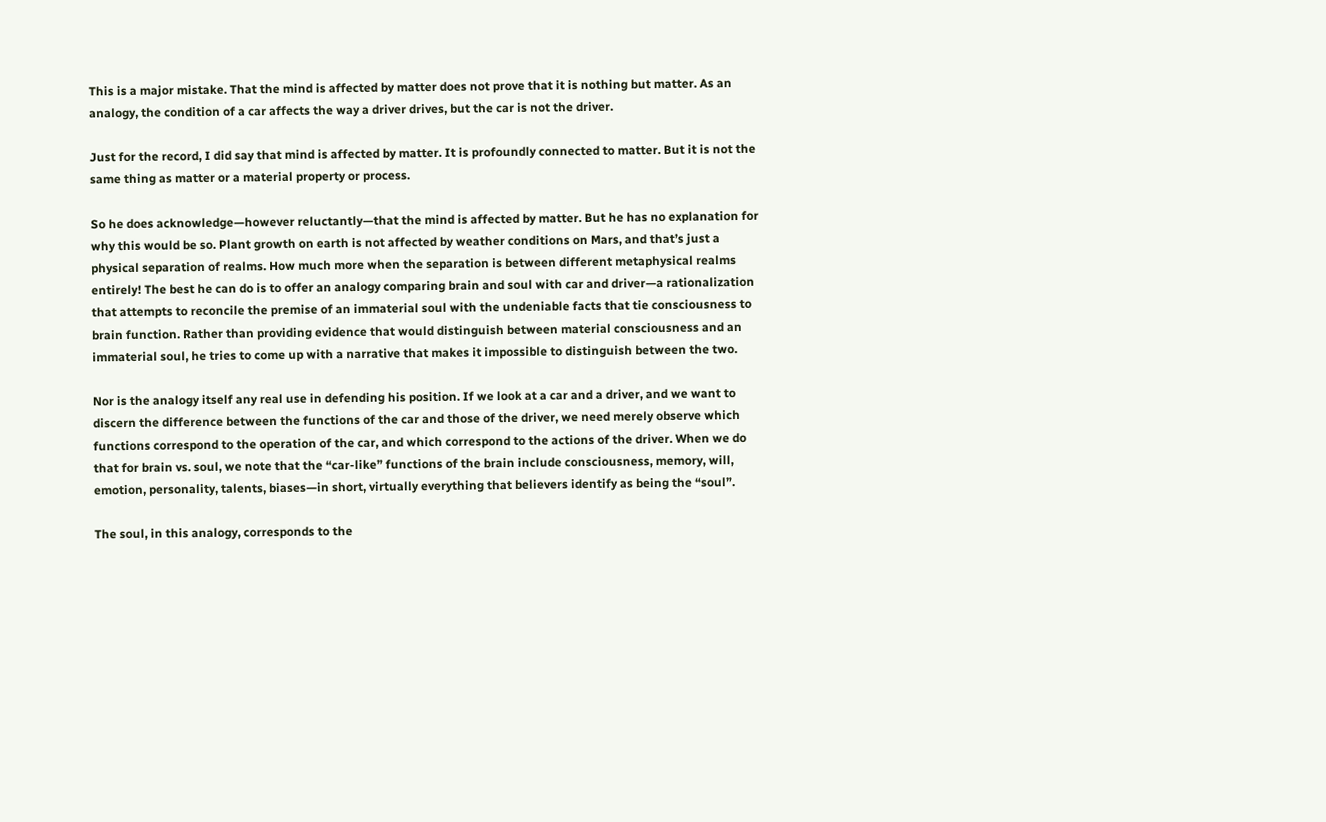This is a major mistake. That the mind is affected by matter does not prove that it is nothing but matter. As an analogy, the condition of a car affects the way a driver drives, but the car is not the driver.

Just for the record, I did say that mind is affected by matter. It is profoundly connected to matter. But it is not the same thing as matter or a material property or process.

So he does acknowledge—however reluctantly—that the mind is affected by matter. But he has no explanation for why this would be so. Plant growth on earth is not affected by weather conditions on Mars, and that’s just a physical separation of realms. How much more when the separation is between different metaphysical realms entirely! The best he can do is to offer an analogy comparing brain and soul with car and driver—a rationalization that attempts to reconcile the premise of an immaterial soul with the undeniable facts that tie consciousness to brain function. Rather than providing evidence that would distinguish between material consciousness and an immaterial soul, he tries to come up with a narrative that makes it impossible to distinguish between the two.

Nor is the analogy itself any real use in defending his position. If we look at a car and a driver, and we want to discern the difference between the functions of the car and those of the driver, we need merely observe which functions correspond to the operation of the car, and which correspond to the actions of the driver. When we do that for brain vs. soul, we note that the “car-like” functions of the brain include consciousness, memory, will, emotion, personality, talents, biases—in short, virtually everything that believers identify as being the “soul”.

The soul, in this analogy, corresponds to the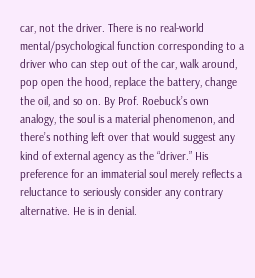car, not the driver. There is no real-world mental/psychological function corresponding to a driver who can step out of the car, walk around, pop open the hood, replace the battery, change the oil, and so on. By Prof. Roebuck’s own analogy, the soul is a material phenomenon, and there’s nothing left over that would suggest any kind of external agency as the “driver.” His preference for an immaterial soul merely reflects a reluctance to seriously consider any contrary alternative. He is in denial.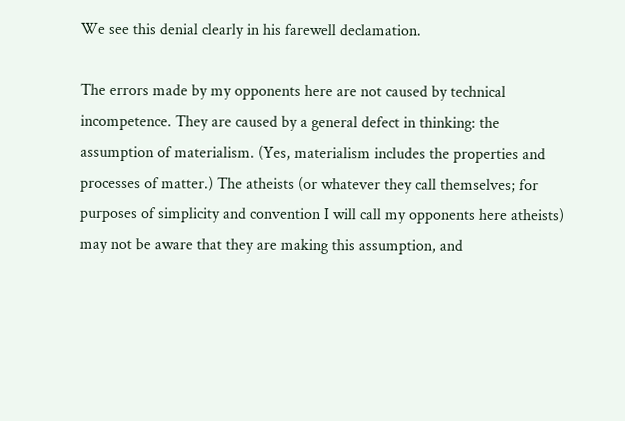We see this denial clearly in his farewell declamation.

The errors made by my opponents here are not caused by technical incompetence. They are caused by a general defect in thinking: the assumption of materialism. (Yes, materialism includes the properties and processes of matter.) The atheists (or whatever they call themselves; for purposes of simplicity and convention I will call my opponents here atheists) may not be aware that they are making this assumption, and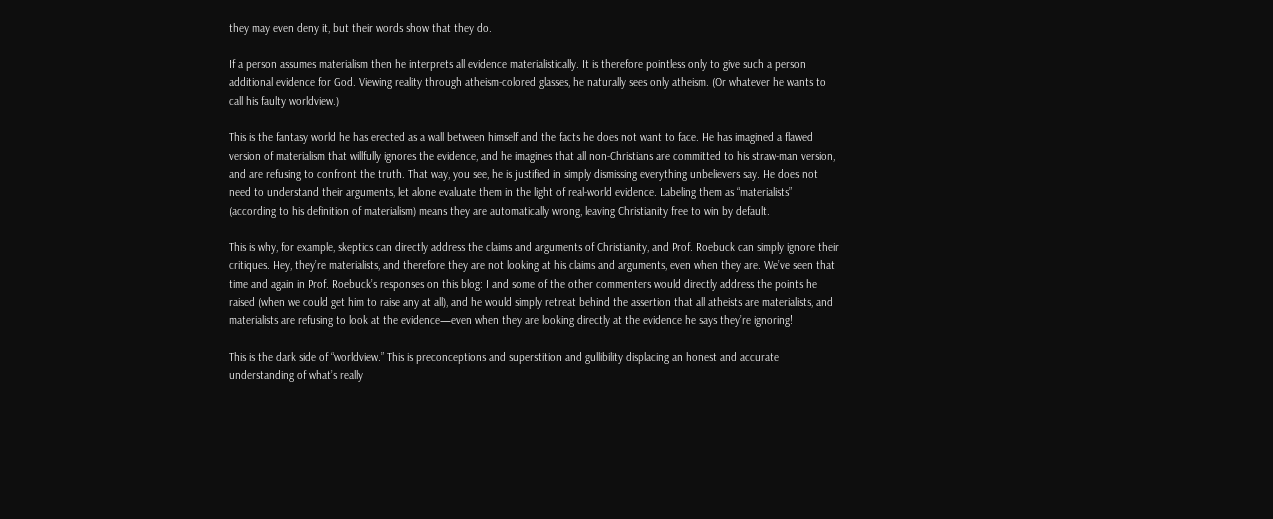they may even deny it, but their words show that they do.

If a person assumes materialism then he interprets all evidence materialistically. It is therefore pointless only to give such a person additional evidence for God. Viewing reality through atheism-colored glasses, he naturally sees only atheism. (Or whatever he wants to call his faulty worldview.)

This is the fantasy world he has erected as a wall between himself and the facts he does not want to face. He has imagined a flawed version of materialism that willfully ignores the evidence, and he imagines that all non-Christians are committed to his straw-man version, and are refusing to confront the truth. That way, you see, he is justified in simply dismissing everything unbelievers say. He does not need to understand their arguments, let alone evaluate them in the light of real-world evidence. Labeling them as “materialists” (according to his definition of materialism) means they are automatically wrong, leaving Christianity free to win by default.

This is why, for example, skeptics can directly address the claims and arguments of Christianity, and Prof. Roebuck can simply ignore their critiques. Hey, they’re materialists, and therefore they are not looking at his claims and arguments, even when they are. We’ve seen that time and again in Prof. Roebuck’s responses on this blog: I and some of the other commenters would directly address the points he raised (when we could get him to raise any at all), and he would simply retreat behind the assertion that all atheists are materialists, and materialists are refusing to look at the evidence—even when they are looking directly at the evidence he says they’re ignoring!

This is the dark side of “worldview.” This is preconceptions and superstition and gullibility displacing an honest and accurate understanding of what’s really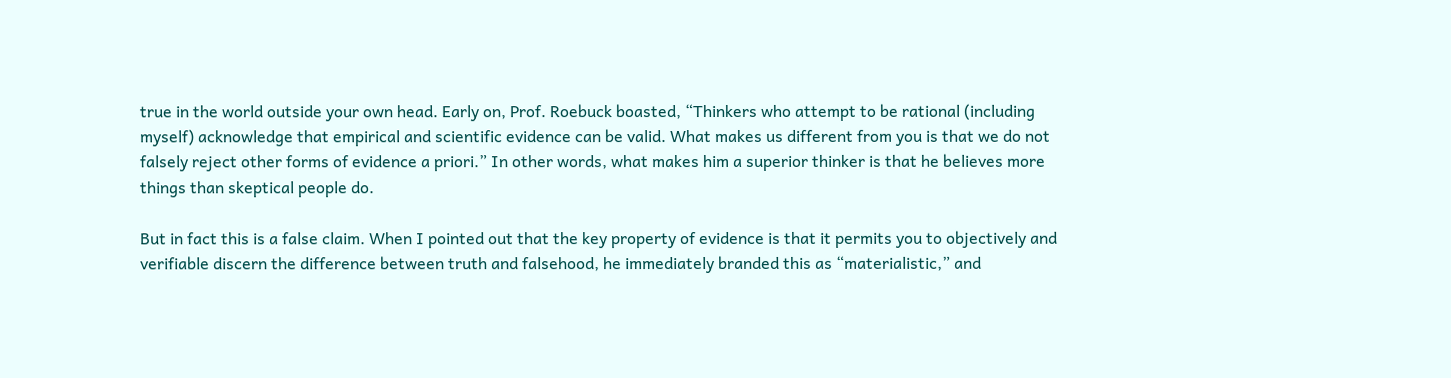true in the world outside your own head. Early on, Prof. Roebuck boasted, “Thinkers who attempt to be rational (including myself) acknowledge that empirical and scientific evidence can be valid. What makes us different from you is that we do not falsely reject other forms of evidence a priori.” In other words, what makes him a superior thinker is that he believes more things than skeptical people do.

But in fact this is a false claim. When I pointed out that the key property of evidence is that it permits you to objectively and verifiable discern the difference between truth and falsehood, he immediately branded this as “materialistic,” and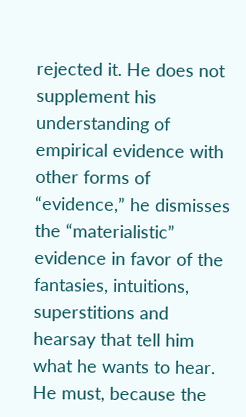rejected it. He does not supplement his understanding of empirical evidence with other forms of “evidence,” he dismisses the “materialistic” evidence in favor of the fantasies, intuitions, superstitions and hearsay that tell him what he wants to hear. He must, because the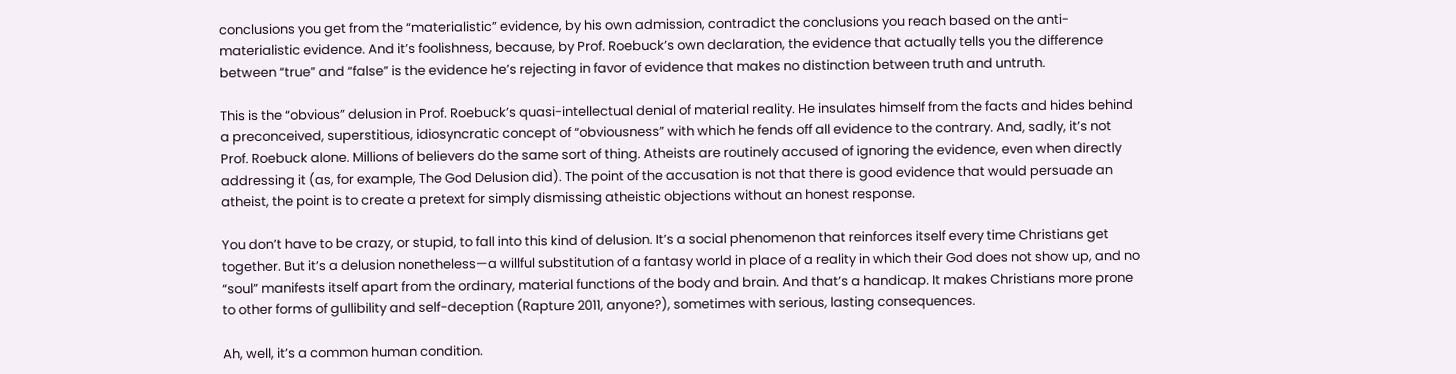conclusions you get from the “materialistic” evidence, by his own admission, contradict the conclusions you reach based on the anti-materialistic evidence. And it’s foolishness, because, by Prof. Roebuck’s own declaration, the evidence that actually tells you the difference between “true” and “false” is the evidence he’s rejecting in favor of evidence that makes no distinction between truth and untruth.

This is the “obvious” delusion in Prof. Roebuck’s quasi-intellectual denial of material reality. He insulates himself from the facts and hides behind a preconceived, superstitious, idiosyncratic concept of “obviousness” with which he fends off all evidence to the contrary. And, sadly, it’s not Prof. Roebuck alone. Millions of believers do the same sort of thing. Atheists are routinely accused of ignoring the evidence, even when directly addressing it (as, for example, The God Delusion did). The point of the accusation is not that there is good evidence that would persuade an atheist, the point is to create a pretext for simply dismissing atheistic objections without an honest response.

You don’t have to be crazy, or stupid, to fall into this kind of delusion. It’s a social phenomenon that reinforces itself every time Christians get together. But it’s a delusion nonetheless—a willful substitution of a fantasy world in place of a reality in which their God does not show up, and no “soul” manifests itself apart from the ordinary, material functions of the body and brain. And that’s a handicap. It makes Christians more prone to other forms of gullibility and self-deception (Rapture 2011, anyone?), sometimes with serious, lasting consequences.

Ah, well, it’s a common human condition.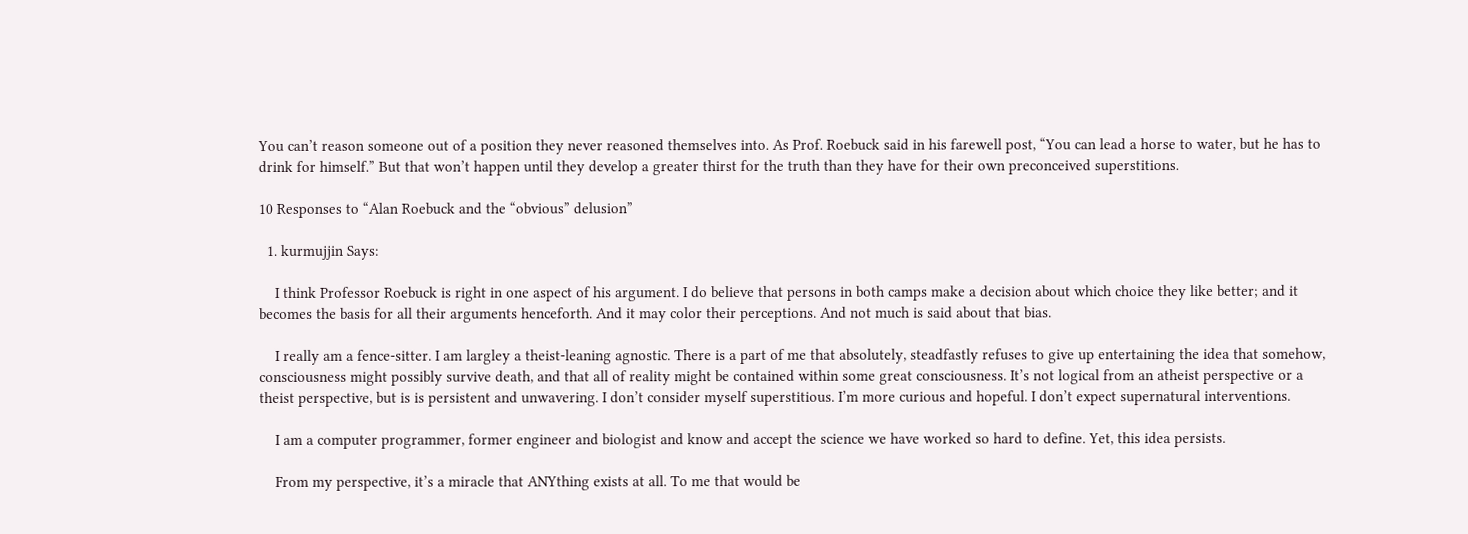You can’t reason someone out of a position they never reasoned themselves into. As Prof. Roebuck said in his farewell post, “You can lead a horse to water, but he has to drink for himself.” But that won’t happen until they develop a greater thirst for the truth than they have for their own preconceived superstitions.

10 Responses to “Alan Roebuck and the “obvious” delusion”

  1. kurmujjin Says:

    I think Professor Roebuck is right in one aspect of his argument. I do believe that persons in both camps make a decision about which choice they like better; and it becomes the basis for all their arguments henceforth. And it may color their perceptions. And not much is said about that bias.

    I really am a fence-sitter. I am largley a theist-leaning agnostic. There is a part of me that absolutely, steadfastly refuses to give up entertaining the idea that somehow, consciousness might possibly survive death, and that all of reality might be contained within some great consciousness. It’s not logical from an atheist perspective or a theist perspective, but is is persistent and unwavering. I don’t consider myself superstitious. I’m more curious and hopeful. I don’t expect supernatural interventions.

    I am a computer programmer, former engineer and biologist and know and accept the science we have worked so hard to define. Yet, this idea persists.

    From my perspective, it’s a miracle that ANYthing exists at all. To me that would be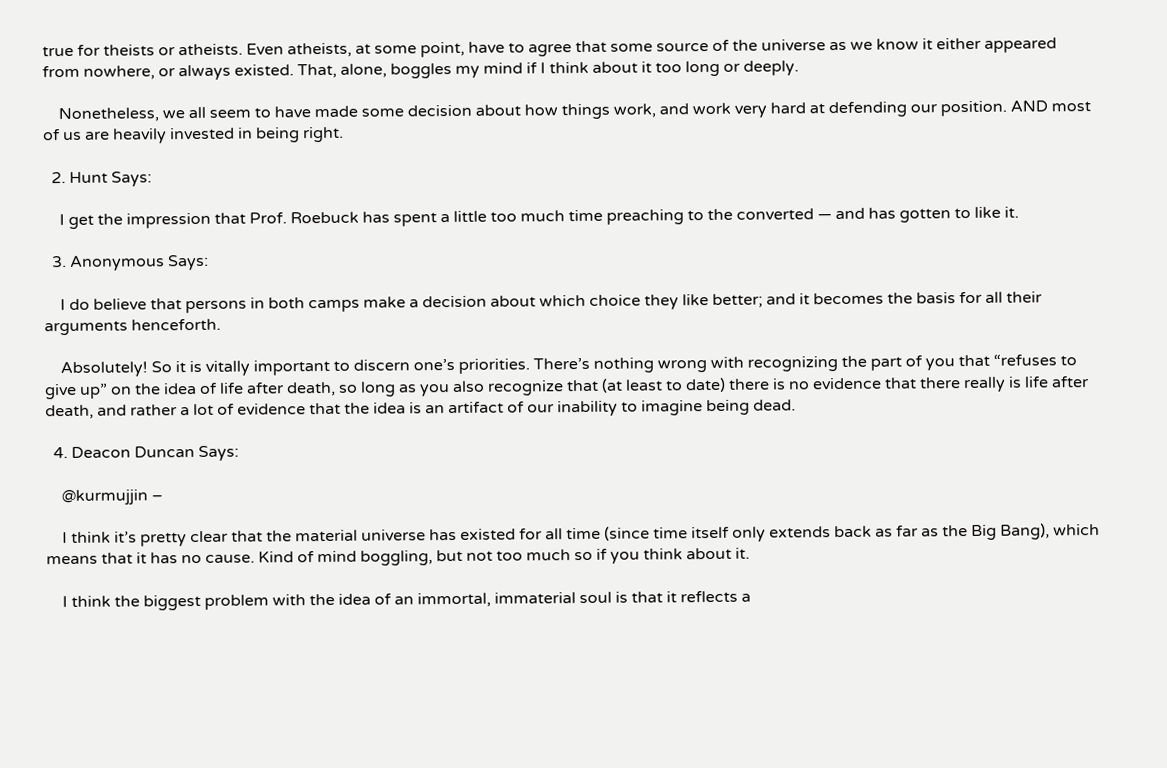true for theists or atheists. Even atheists, at some point, have to agree that some source of the universe as we know it either appeared from nowhere, or always existed. That, alone, boggles my mind if I think about it too long or deeply.

    Nonetheless, we all seem to have made some decision about how things work, and work very hard at defending our position. AND most of us are heavily invested in being right.

  2. Hunt Says:

    I get the impression that Prof. Roebuck has spent a little too much time preaching to the converted — and has gotten to like it.

  3. Anonymous Says:

    I do believe that persons in both camps make a decision about which choice they like better; and it becomes the basis for all their arguments henceforth.

    Absolutely! So it is vitally important to discern one’s priorities. There’s nothing wrong with recognizing the part of you that “refuses to give up” on the idea of life after death, so long as you also recognize that (at least to date) there is no evidence that there really is life after death, and rather a lot of evidence that the idea is an artifact of our inability to imagine being dead.

  4. Deacon Duncan Says:

    @kurmujjin –

    I think it’s pretty clear that the material universe has existed for all time (since time itself only extends back as far as the Big Bang), which means that it has no cause. Kind of mind boggling, but not too much so if you think about it.

    I think the biggest problem with the idea of an immortal, immaterial soul is that it reflects a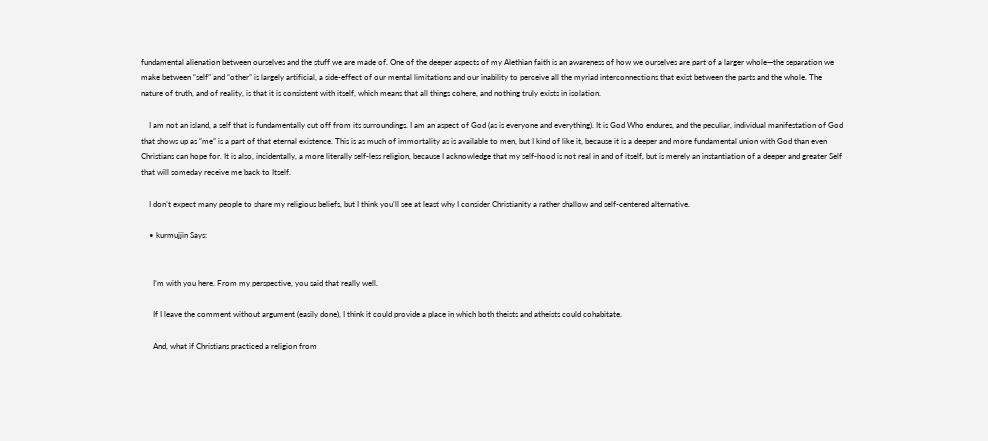fundamental alienation between ourselves and the stuff we are made of. One of the deeper aspects of my Alethian faith is an awareness of how we ourselves are part of a larger whole—the separation we make between “self” and “other” is largely artificial, a side-effect of our mental limitations and our inability to perceive all the myriad interconnections that exist between the parts and the whole. The nature of truth, and of reality, is that it is consistent with itself, which means that all things cohere, and nothing truly exists in isolation.

    I am not an island, a self that is fundamentally cut off from its surroundings. I am an aspect of God (as is everyone and everything). It is God Who endures, and the peculiar, individual manifestation of God that shows up as “me” is a part of that eternal existence. This is as much of immortality as is available to men, but I kind of like it, because it is a deeper and more fundamental union with God than even Christians can hope for. It is also, incidentally, a more literally self-less religion, because I acknowledge that my self-hood is not real in and of itself, but is merely an instantiation of a deeper and greater Self that will someday receive me back to Itself.

    I don’t expect many people to share my religious beliefs, but I think you’ll see at least why I consider Christianity a rather shallow and self-centered alternative.

    • kurmujjin Says:


      I’m with you here. From my perspective, you said that really well.

      If I leave the comment without argument (easily done), I think it could provide a place in which both theists and atheists could cohabitate.

      And, what if Christians practiced a religion from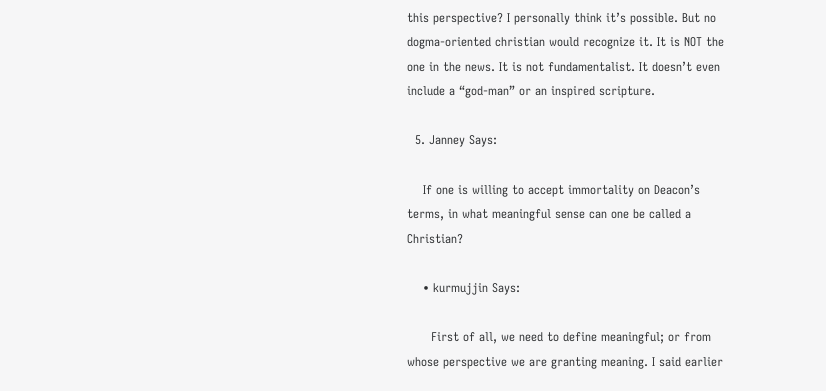this perspective? I personally think it’s possible. But no dogma-oriented christian would recognize it. It is NOT the one in the news. It is not fundamentalist. It doesn’t even include a “god-man” or an inspired scripture.

  5. Janney Says:

    If one is willing to accept immortality on Deacon’s terms, in what meaningful sense can one be called a Christian?

    • kurmujjin Says:

      First of all, we need to define meaningful; or from whose perspective we are granting meaning. I said earlier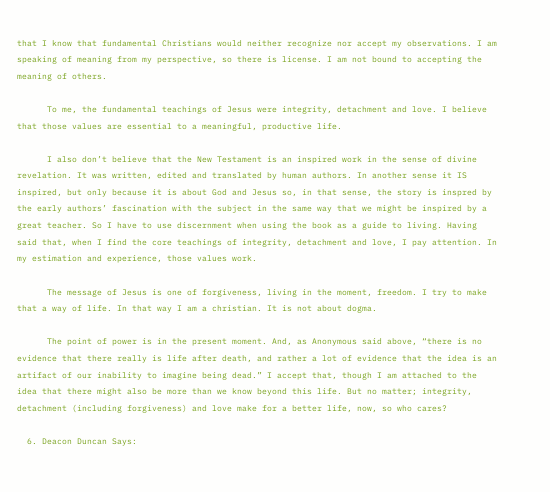that I know that fundamental Christians would neither recognize nor accept my observations. I am speaking of meaning from my perspective, so there is license. I am not bound to accepting the meaning of others.

      To me, the fundamental teachings of Jesus were integrity, detachment and love. I believe that those values are essential to a meaningful, productive life.

      I also don’t believe that the New Testament is an inspired work in the sense of divine revelation. It was written, edited and translated by human authors. In another sense it IS inspired, but only because it is about God and Jesus so, in that sense, the story is inspred by the early authors’ fascination with the subject in the same way that we might be inspired by a great teacher. So I have to use discernment when using the book as a guide to living. Having said that, when I find the core teachings of integrity, detachment and love, I pay attention. In my estimation and experience, those values work.

      The message of Jesus is one of forgiveness, living in the moment, freedom. I try to make that a way of life. In that way I am a christian. It is not about dogma.

      The point of power is in the present moment. And, as Anonymous said above, “there is no evidence that there really is life after death, and rather a lot of evidence that the idea is an artifact of our inability to imagine being dead.” I accept that, though I am attached to the idea that there might also be more than we know beyond this life. But no matter; integrity, detachment (including forgiveness) and love make for a better life, now, so who cares?

  6. Deacon Duncan Says: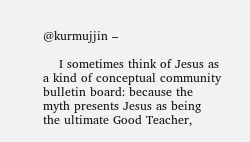@kurmujjin –

    I sometimes think of Jesus as a kind of conceptual community bulletin board: because the myth presents Jesus as being the ultimate Good Teacher,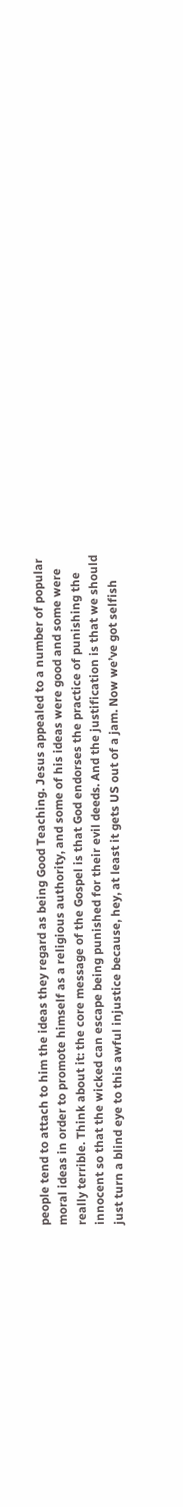people tend to attach to him the ideas they regard as being Good Teaching. Jesus appealed to a number of popular moral ideas in order to promote himself as a religious authority, and some of his ideas were good and some were really terrible. Think about it: the core message of the Gospel is that God endorses the practice of punishing the innocent so that the wicked can escape being punished for their evil deeds. And the justification is that we should just turn a blind eye to this awful injustice because, hey, at least it gets US out of a jam. Now we’ve got selfish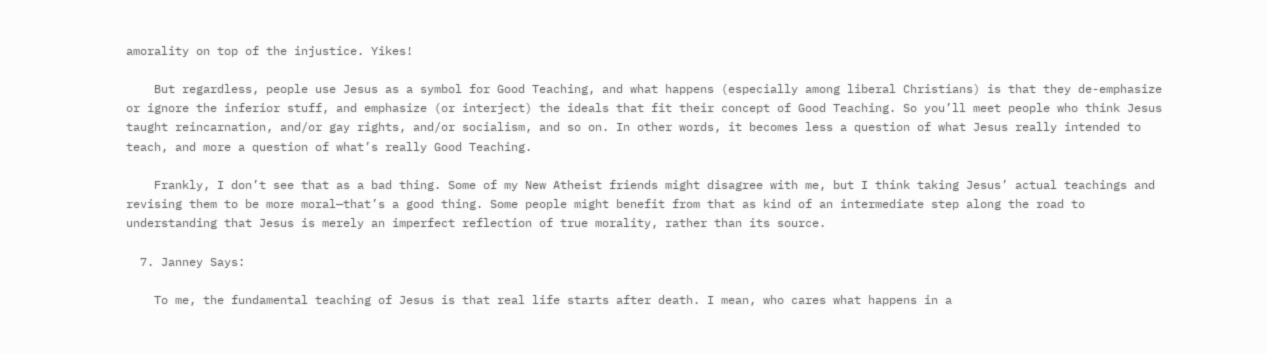amorality on top of the injustice. Yikes!

    But regardless, people use Jesus as a symbol for Good Teaching, and what happens (especially among liberal Christians) is that they de-emphasize or ignore the inferior stuff, and emphasize (or interject) the ideals that fit their concept of Good Teaching. So you’ll meet people who think Jesus taught reincarnation, and/or gay rights, and/or socialism, and so on. In other words, it becomes less a question of what Jesus really intended to teach, and more a question of what’s really Good Teaching.

    Frankly, I don’t see that as a bad thing. Some of my New Atheist friends might disagree with me, but I think taking Jesus’ actual teachings and revising them to be more moral—that’s a good thing. Some people might benefit from that as kind of an intermediate step along the road to understanding that Jesus is merely an imperfect reflection of true morality, rather than its source.

  7. Janney Says:

    To me, the fundamental teaching of Jesus is that real life starts after death. I mean, who cares what happens in a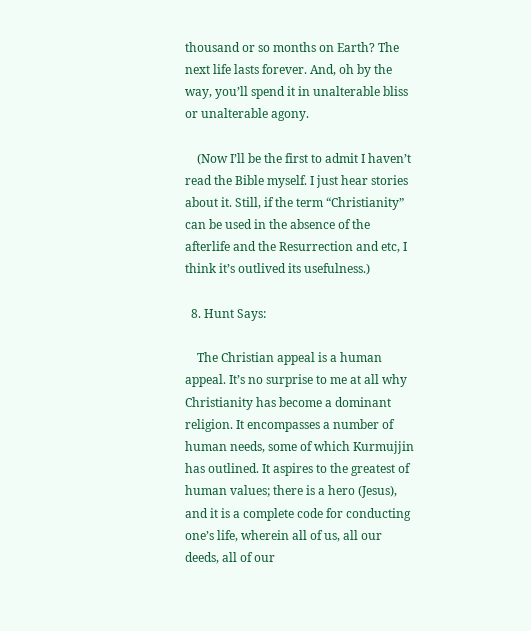thousand or so months on Earth? The next life lasts forever. And, oh by the way, you’ll spend it in unalterable bliss or unalterable agony.

    (Now I’ll be the first to admit I haven’t read the Bible myself. I just hear stories about it. Still, if the term “Christianity” can be used in the absence of the afterlife and the Resurrection and etc, I think it’s outlived its usefulness.)

  8. Hunt Says:

    The Christian appeal is a human appeal. It’s no surprise to me at all why Christianity has become a dominant religion. It encompasses a number of human needs, some of which Kurmujjin has outlined. It aspires to the greatest of human values; there is a hero (Jesus), and it is a complete code for conducting one’s life, wherein all of us, all our deeds, all of our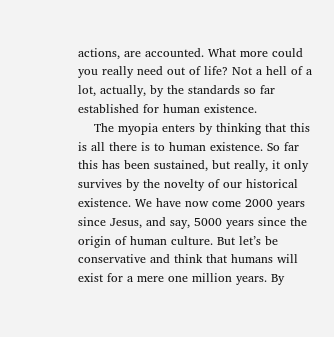actions, are accounted. What more could you really need out of life? Not a hell of a lot, actually, by the standards so far established for human existence.
    The myopia enters by thinking that this is all there is to human existence. So far this has been sustained, but really, it only survives by the novelty of our historical existence. We have now come 2000 years since Jesus, and say, 5000 years since the origin of human culture. But let’s be conservative and think that humans will exist for a mere one million years. By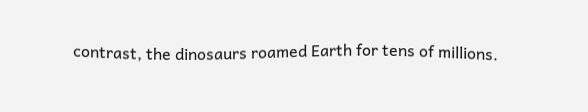contrast, the dinosaurs roamed Earth for tens of millions.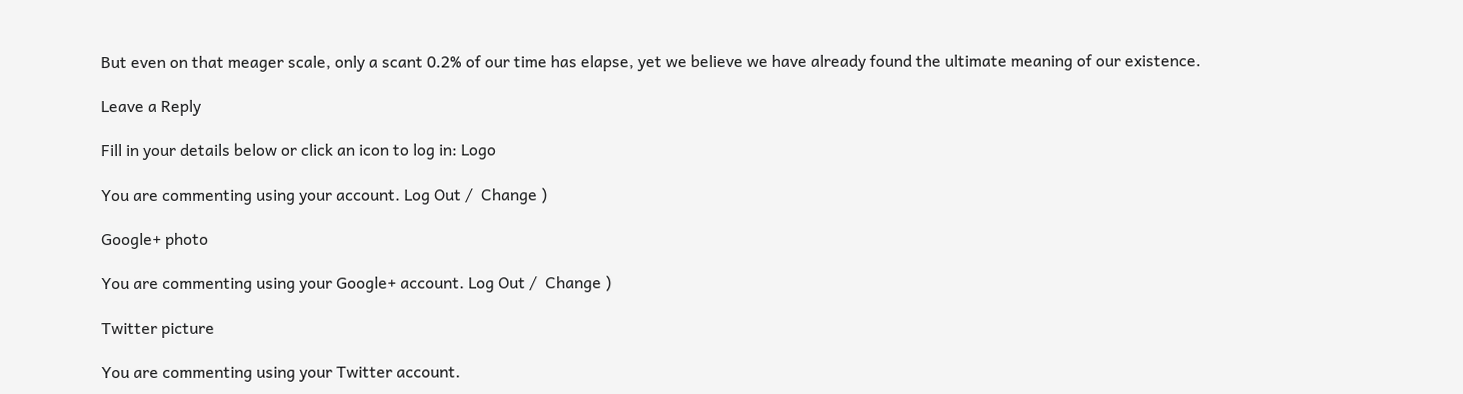But even on that meager scale, only a scant 0.2% of our time has elapse, yet we believe we have already found the ultimate meaning of our existence.

Leave a Reply

Fill in your details below or click an icon to log in: Logo

You are commenting using your account. Log Out /  Change )

Google+ photo

You are commenting using your Google+ account. Log Out /  Change )

Twitter picture

You are commenting using your Twitter account.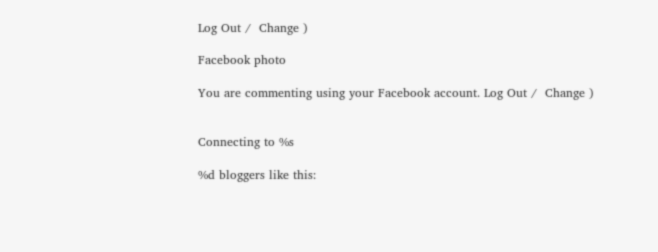Log Out /  Change )

Facebook photo

You are commenting using your Facebook account. Log Out /  Change )


Connecting to %s

%d bloggers like this: